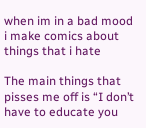when im in a bad mood i make comics about things that i hate

The main things that pisses me off is “I don’t have to educate you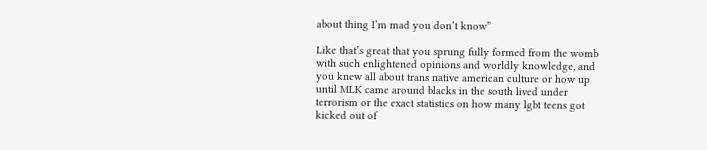about thing I’m mad you don’t know”

Like that’s great that you sprung fully formed from the womb with such enlightened opinions and worldly knowledge, and you knew all about trans native american culture or how up until MLK came around blacks in the south lived under terrorism or the exact statistics on how many lgbt teens got kicked out of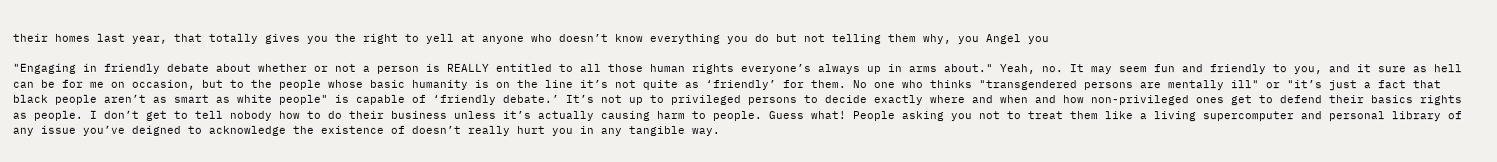their homes last year, that totally gives you the right to yell at anyone who doesn’t know everything you do but not telling them why, you Angel you

"Engaging in friendly debate about whether or not a person is REALLY entitled to all those human rights everyone’s always up in arms about." Yeah, no. It may seem fun and friendly to you, and it sure as hell can be for me on occasion, but to the people whose basic humanity is on the line it’s not quite as ‘friendly’ for them. No one who thinks "transgendered persons are mentally ill" or "it’s just a fact that black people aren’t as smart as white people" is capable of ‘friendly debate.’ It’s not up to privileged persons to decide exactly where and when and how non-privileged ones get to defend their basics rights as people. I don’t get to tell nobody how to do their business unless it’s actually causing harm to people. Guess what! People asking you not to treat them like a living supercomputer and personal library of any issue you’ve deigned to acknowledge the existence of doesn’t really hurt you in any tangible way.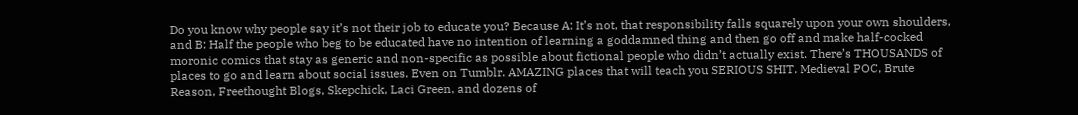Do you know why people say it’s not their job to educate you? Because A: It’s not, that responsibility falls squarely upon your own shoulders, and B: Half the people who beg to be educated have no intention of learning a goddamned thing and then go off and make half-cocked moronic comics that stay as generic and non-specific as possible about fictional people who didn’t actually exist. There’s THOUSANDS of places to go and learn about social issues. Even on Tumblr. AMAZING places that will teach you SERIOUS SHIT. Medieval POC, Brute Reason, Freethought Blogs, Skepchick, Laci Green, and dozens of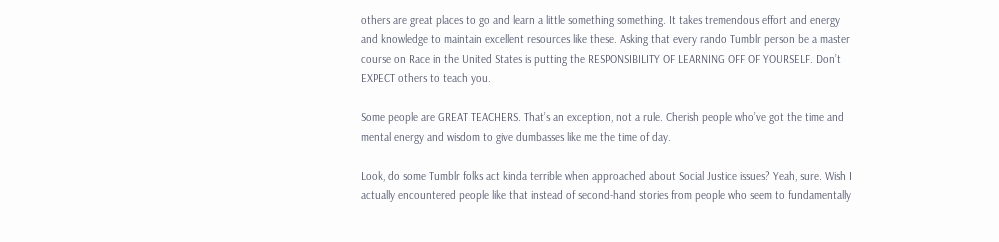others are great places to go and learn a little something something. It takes tremendous effort and energy and knowledge to maintain excellent resources like these. Asking that every rando Tumblr person be a master course on Race in the United States is putting the RESPONSIBILITY OF LEARNING OFF OF YOURSELF. Don’t EXPECT others to teach you.

Some people are GREAT TEACHERS. That’s an exception, not a rule. Cherish people who’ve got the time and mental energy and wisdom to give dumbasses like me the time of day.

Look, do some Tumblr folks act kinda terrible when approached about Social Justice issues? Yeah, sure. Wish I actually encountered people like that instead of second-hand stories from people who seem to fundamentally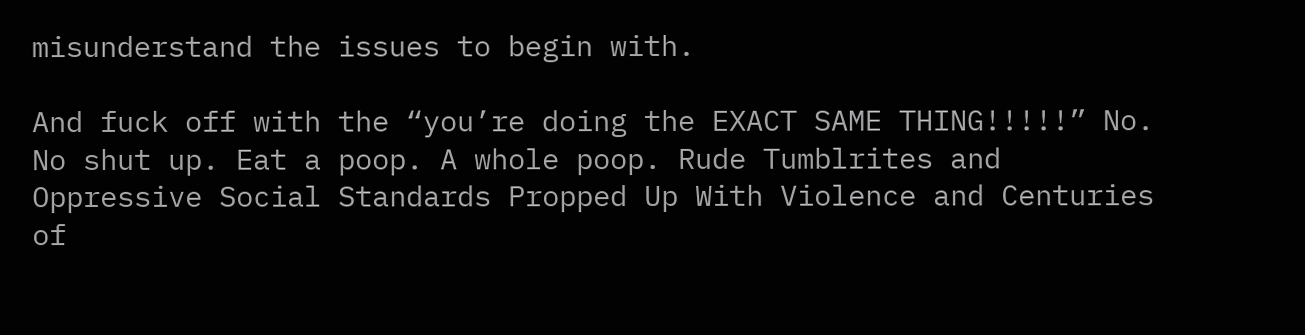misunderstand the issues to begin with.

And fuck off with the “you’re doing the EXACT SAME THING!!!!!” No. No shut up. Eat a poop. A whole poop. Rude Tumblrites and Oppressive Social Standards Propped Up With Violence and Centuries of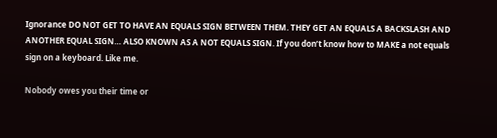Ignorance DO NOT GET TO HAVE AN EQUALS SIGN BETWEEN THEM. THEY GET AN EQUALS A BACKSLASH AND ANOTHER EQUAL SIGN… ALSO KNOWN AS A NOT EQUALS SIGN. If you don’t know how to MAKE a not equals sign on a keyboard. Like me.

Nobody owes you their time or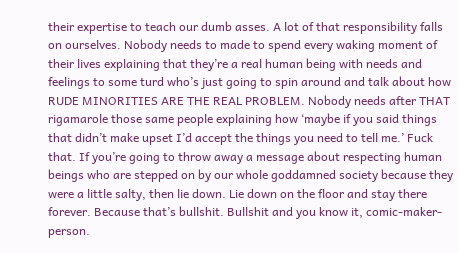their expertise to teach our dumb asses. A lot of that responsibility falls on ourselves. Nobody needs to made to spend every waking moment of their lives explaining that they’re a real human being with needs and feelings to some turd who’s just going to spin around and talk about how RUDE MINORITIES ARE THE REAL PROBLEM. Nobody needs after THAT rigamarole those same people explaining how ‘maybe if you said things that didn’t make upset I’d accept the things you need to tell me.’ Fuck that. If you’re going to throw away a message about respecting human beings who are stepped on by our whole goddamned society because they were a little salty, then lie down. Lie down on the floor and stay there forever. Because that’s bullshit. Bullshit and you know it, comic-maker-person.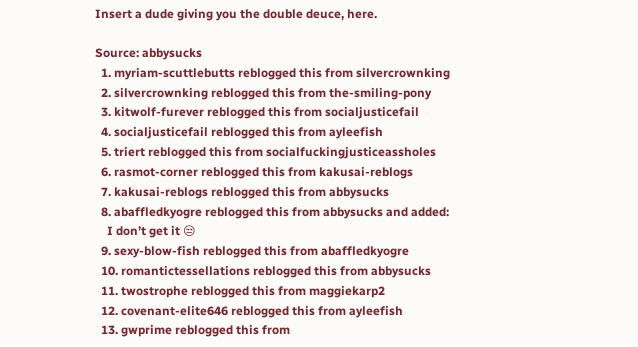Insert a dude giving you the double deuce, here.

Source: abbysucks
  1. myriam-scuttlebutts reblogged this from silvercrownking
  2. silvercrownking reblogged this from the-smiling-pony
  3. kitwolf-furever reblogged this from socialjusticefail
  4. socialjusticefail reblogged this from ayleefish
  5. triert reblogged this from socialfuckingjusticeassholes
  6. rasmot-corner reblogged this from kakusai-reblogs
  7. kakusai-reblogs reblogged this from abbysucks
  8. abaffledkyogre reblogged this from abbysucks and added:
    I don’t get it 😒
  9. sexy-blow-fish reblogged this from abaffledkyogre
  10. romantictessellations reblogged this from abbysucks
  11. twostrophe reblogged this from maggiekarp2
  12. covenant-elite646 reblogged this from ayleefish
  13. gwprime reblogged this from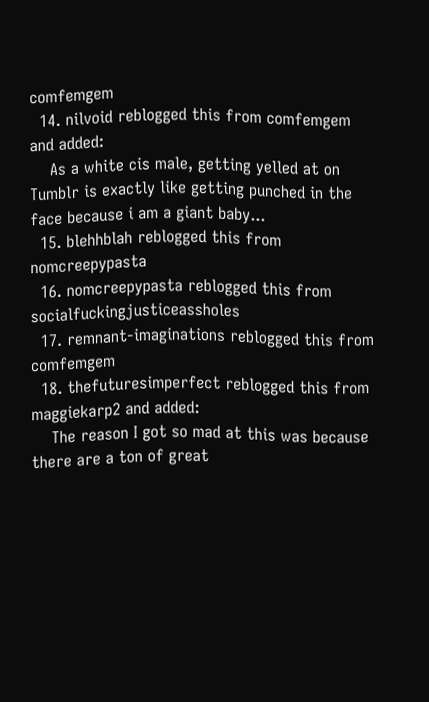comfemgem
  14. nilvoid reblogged this from comfemgem and added:
    As a white cis male, getting yelled at on Tumblr is exactly like getting punched in the face because i am a giant baby...
  15. blehhblah reblogged this from nomcreepypasta
  16. nomcreepypasta reblogged this from socialfuckingjusticeassholes
  17. remnant-imaginations reblogged this from comfemgem
  18. thefuturesimperfect reblogged this from maggiekarp2 and added:
    The reason I got so mad at this was because there are a ton of great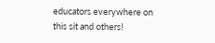educators everywhere on this sit and others!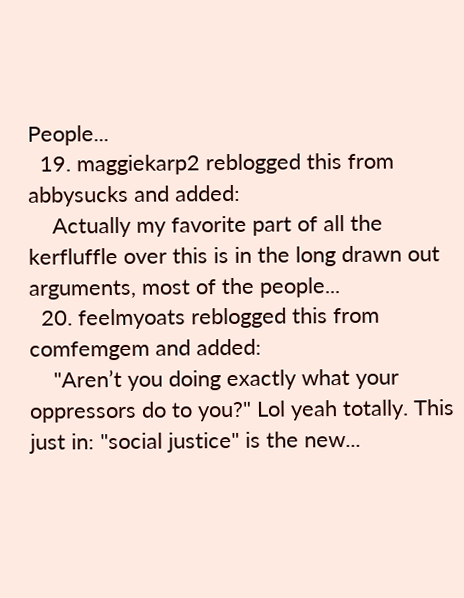People...
  19. maggiekarp2 reblogged this from abbysucks and added:
    Actually my favorite part of all the kerfluffle over this is in the long drawn out arguments, most of the people...
  20. feelmyoats reblogged this from comfemgem and added:
    "Aren’t you doing exactly what your oppressors do to you?" Lol yeah totally. This just in: "social justice" is the new...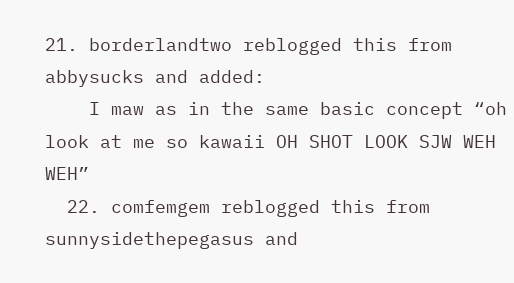21. borderlandtwo reblogged this from abbysucks and added:
    I maw as in the same basic concept “oh look at me so kawaii OH SHOT LOOK SJW WEH WEH”
  22. comfemgem reblogged this from sunnysidethepegasus and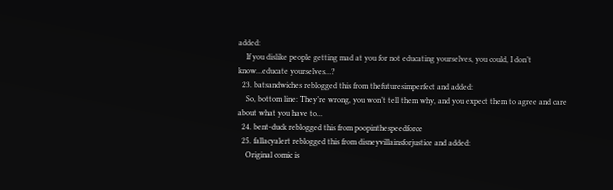added:
    If you dislike people getting mad at you for not educating yourselves, you could, I don’t know…educate yourselves…?
  23. batsandwiches reblogged this from thefuturesimperfect and added:
    So, bottom line: They’re wrong, you won’t tell them why, and you expect them to agree and care about what you have to...
  24. bent-duck reblogged this from poopinthespeedforce
  25. fallacyalert reblogged this from disneyvillainsforjustice and added:
    Original comic is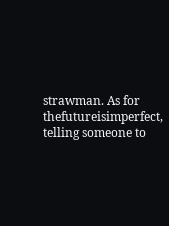strawman. As for thefutureisimperfect, telling someone to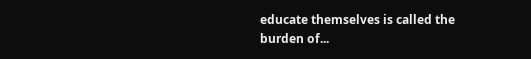educate themselves is called the burden of...